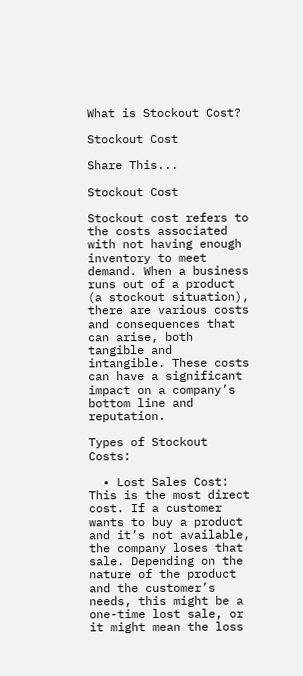What is Stockout Cost?

Stockout Cost

Share This...

Stockout Cost

Stockout cost refers to the costs associated with not having enough inventory to meet demand. When a business runs out of a product (a stockout situation), there are various costs and consequences that can arise, both tangible and intangible. These costs can have a significant impact on a company’s bottom line and reputation.

Types of Stockout Costs:

  • Lost Sales Cost: This is the most direct cost. If a customer wants to buy a product and it’s not available, the company loses that sale. Depending on the nature of the product and the customer’s needs, this might be a one-time lost sale, or it might mean the loss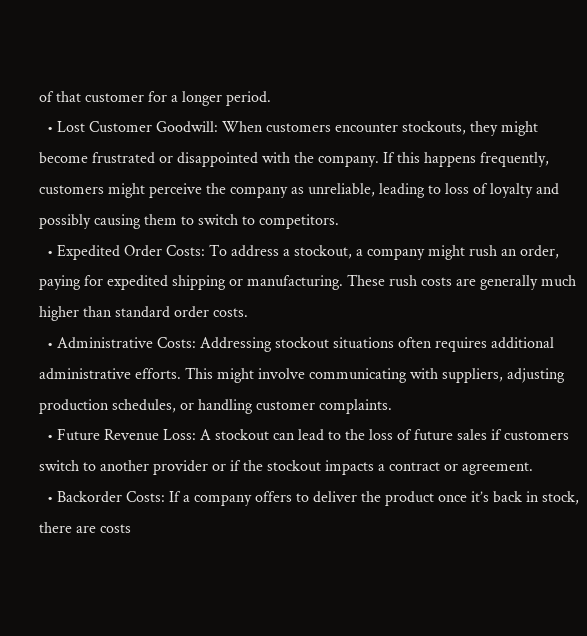of that customer for a longer period.
  • Lost Customer Goodwill: When customers encounter stockouts, they might become frustrated or disappointed with the company. If this happens frequently, customers might perceive the company as unreliable, leading to loss of loyalty and possibly causing them to switch to competitors.
  • Expedited Order Costs: To address a stockout, a company might rush an order, paying for expedited shipping or manufacturing. These rush costs are generally much higher than standard order costs.
  • Administrative Costs: Addressing stockout situations often requires additional administrative efforts. This might involve communicating with suppliers, adjusting production schedules, or handling customer complaints.
  • Future Revenue Loss: A stockout can lead to the loss of future sales if customers switch to another provider or if the stockout impacts a contract or agreement.
  • Backorder Costs: If a company offers to deliver the product once it’s back in stock, there are costs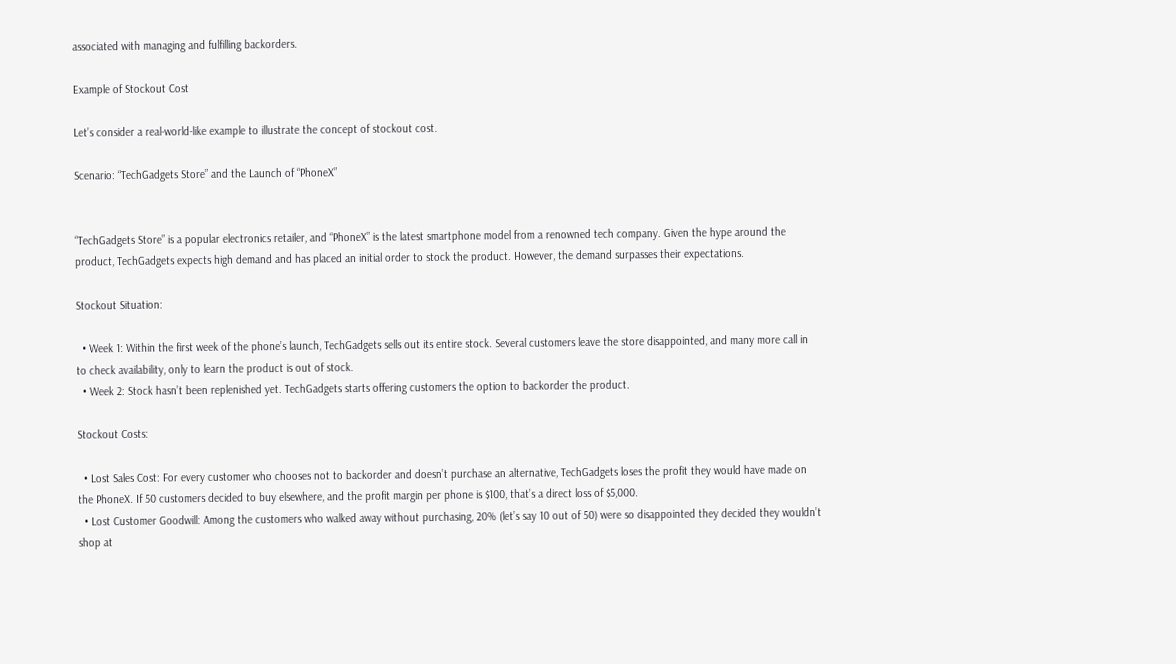associated with managing and fulfilling backorders.

Example of Stockout Cost

Let’s consider a real-world-like example to illustrate the concept of stockout cost.

Scenario: “TechGadgets Store” and the Launch of “PhoneX”


“TechGadgets Store” is a popular electronics retailer, and “PhoneX” is the latest smartphone model from a renowned tech company. Given the hype around the product, TechGadgets expects high demand and has placed an initial order to stock the product. However, the demand surpasses their expectations.

Stockout Situation:

  • Week 1: Within the first week of the phone’s launch, TechGadgets sells out its entire stock. Several customers leave the store disappointed, and many more call in to check availability, only to learn the product is out of stock.
  • Week 2: Stock hasn’t been replenished yet. TechGadgets starts offering customers the option to backorder the product.

Stockout Costs:

  • Lost Sales Cost: For every customer who chooses not to backorder and doesn’t purchase an alternative, TechGadgets loses the profit they would have made on the PhoneX. If 50 customers decided to buy elsewhere, and the profit margin per phone is $100, that’s a direct loss of $5,000.
  • Lost Customer Goodwill: Among the customers who walked away without purchasing, 20% (let’s say 10 out of 50) were so disappointed they decided they wouldn’t shop at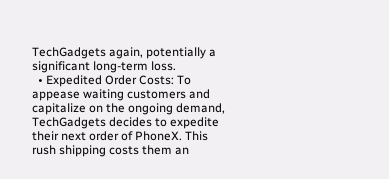TechGadgets again, potentially a significant long-term loss.
  • Expedited Order Costs: To appease waiting customers and capitalize on the ongoing demand, TechGadgets decides to expedite their next order of PhoneX. This rush shipping costs them an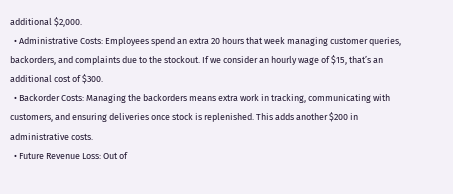additional $2,000.
  • Administrative Costs: Employees spend an extra 20 hours that week managing customer queries, backorders, and complaints due to the stockout. If we consider an hourly wage of $15, that’s an additional cost of $300.
  • Backorder Costs: Managing the backorders means extra work in tracking, communicating with customers, and ensuring deliveries once stock is replenished. This adds another $200 in administrative costs.
  • Future Revenue Loss: Out of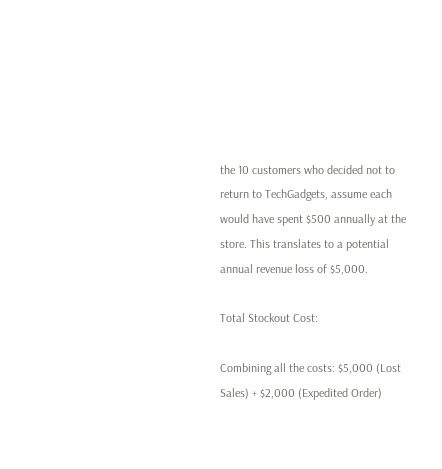the 10 customers who decided not to return to TechGadgets, assume each would have spent $500 annually at the store. This translates to a potential annual revenue loss of $5,000.

Total Stockout Cost:

Combining all the costs: $5,000 (Lost Sales) + $2,000 (Expedited Order)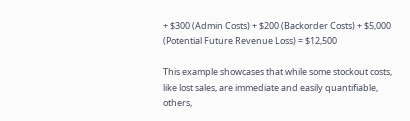+ $300 (Admin Costs) + $200 (Backorder Costs) + $5,000 (Potential Future Revenue Loss) = $12,500

This example showcases that while some stockout costs, like lost sales, are immediate and easily quantifiable, others,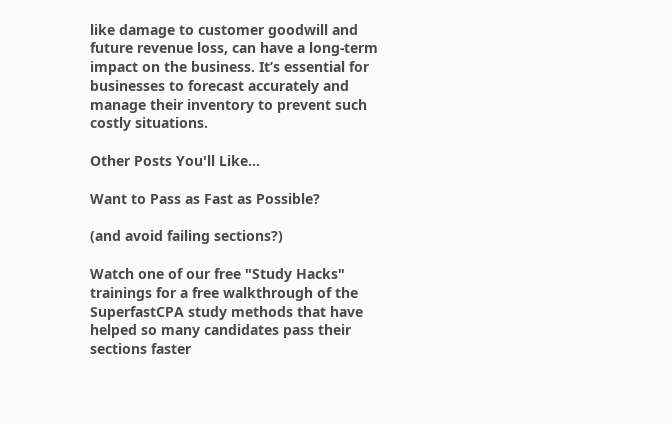like damage to customer goodwill and future revenue loss, can have a long-term impact on the business. It’s essential for businesses to forecast accurately and manage their inventory to prevent such costly situations.

Other Posts You'll Like...

Want to Pass as Fast as Possible?

(and avoid failing sections?)

Watch one of our free "Study Hacks" trainings for a free walkthrough of the SuperfastCPA study methods that have helped so many candidates pass their sections faster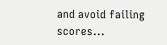and avoid failing scores...